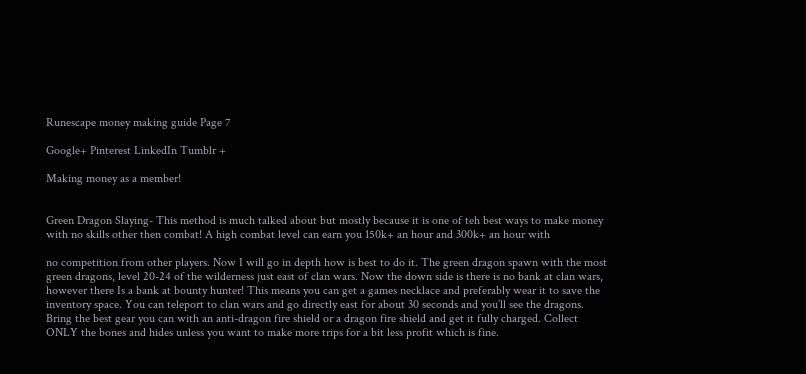Runescape money making guide Page 7

Google+ Pinterest LinkedIn Tumblr +

Making money as a member!


Green Dragon Slaying- This method is much talked about but mostly because it is one of teh best ways to make money with no skills other then combat! A high combat level can earn you 150k+ an hour and 300k+ an hour with

no competition from other players. Now I will go in depth how is best to do it. The green dragon spawn with the most green dragons, level 20-24 of the wilderness just east of clan wars. Now the down side is there is no bank at clan wars, however there Is a bank at bounty hunter! This means you can get a games necklace and preferably wear it to save the inventory space. You can teleport to clan wars and go directly east for about 30 seconds and you’ll see the dragons. Bring the best gear you can with an anti-dragon fire shield or a dragon fire shield and get it fully charged. Collect ONLY the bones and hides unless you want to make more trips for a bit less profit which is fine.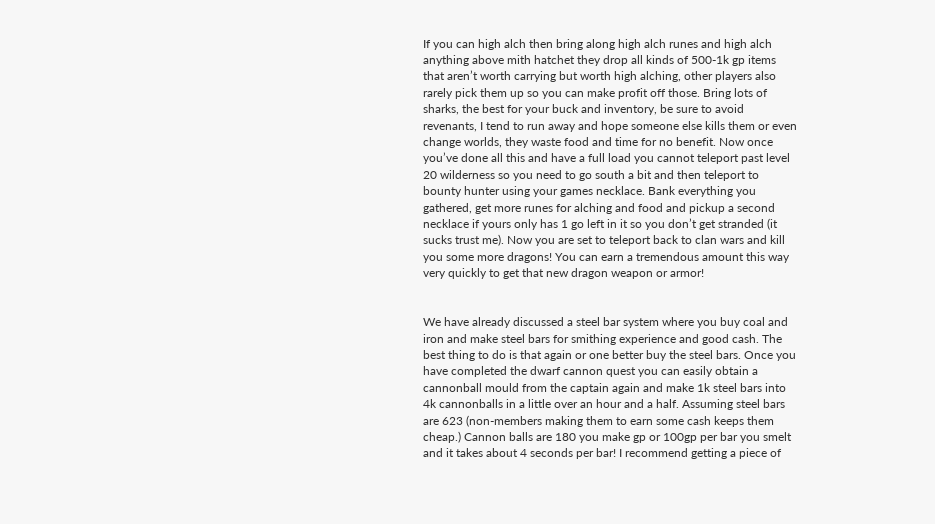If you can high alch then bring along high alch runes and high alch anything above mith hatchet they drop all kinds of 500-1k gp items that aren’t worth carrying but worth high alching, other players also rarely pick them up so you can make profit off those. Bring lots of sharks, the best for your buck and inventory, be sure to avoid revenants, I tend to run away and hope someone else kills them or even change worlds, they waste food and time for no benefit. Now once you’ve done all this and have a full load you cannot teleport past level 20 wilderness so you need to go south a bit and then teleport to bounty hunter using your games necklace. Bank everything you gathered, get more runes for alching and food and pickup a second necklace if yours only has 1 go left in it so you don’t get stranded (it sucks trust me). Now you are set to teleport back to clan wars and kill you some more dragons! You can earn a tremendous amount this way very quickly to get that new dragon weapon or armor!


We have already discussed a steel bar system where you buy coal and iron and make steel bars for smithing experience and good cash. The best thing to do is that again or one better buy the steel bars. Once you have completed the dwarf cannon quest you can easily obtain a cannonball mould from the captain again and make 1k steel bars into 4k cannonballs in a little over an hour and a half. Assuming steel bars are 623 (non-members making them to earn some cash keeps them cheap.) Cannon balls are 180 you make gp or 100gp per bar you smelt and it takes about 4 seconds per bar! I recommend getting a piece of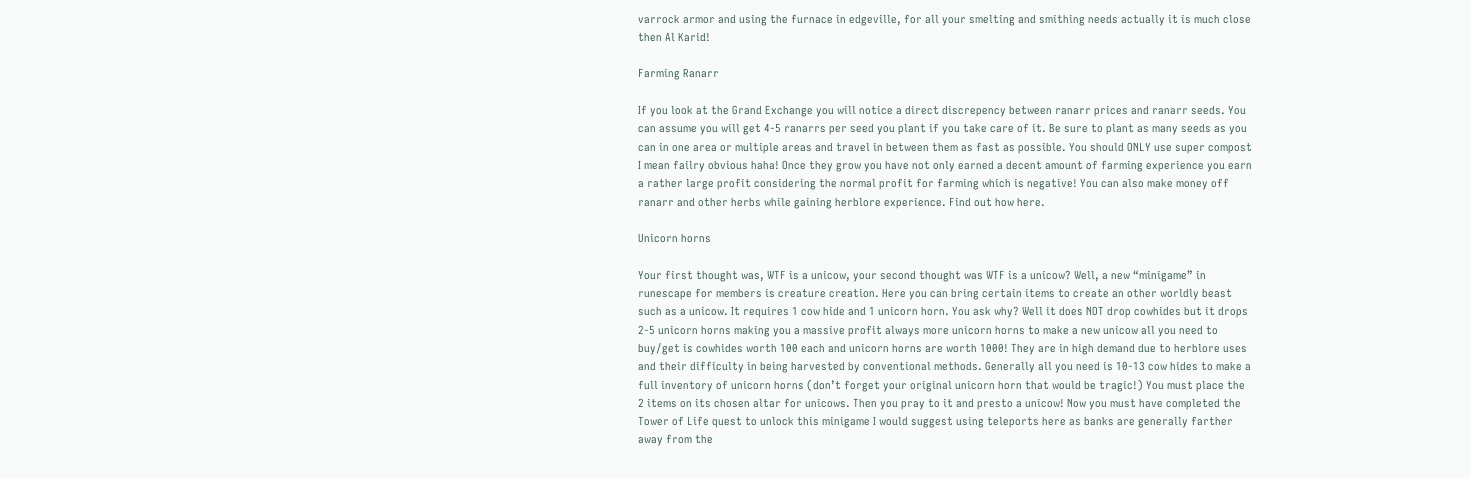varrock armor and using the furnace in edgeville, for all your smelting and smithing needs actually it is much close then Al Karid!

Farming Ranarr

If you look at the Grand Exchange you will notice a direct discrepency between ranarr prices and ranarr seeds. You can assume you will get 4-5 ranarrs per seed you plant if you take care of it. Be sure to plant as many seeds as you can in one area or multiple areas and travel in between them as fast as possible. You should ONLY use super compost I mean failry obvious haha! Once they grow you have not only earned a decent amount of farming experience you earn a rather large profit considering the normal profit for farming which is negative! You can also make money off ranarr and other herbs while gaining herblore experience. Find out how here.

Unicorn horns

Your first thought was, WTF is a unicow, your second thought was WTF is a unicow? Well, a new “minigame” in runescape for members is creature creation. Here you can bring certain items to create an other worldly beast such as a unicow. It requires 1 cow hide and 1 unicorn horn. You ask why? Well it does NOT drop cowhides but it drops 2-5 unicorn horns making you a massive profit always more unicorn horns to make a new unicow all you need to buy/get is cowhides worth 100 each and unicorn horns are worth 1000! They are in high demand due to herblore uses and their difficulty in being harvested by conventional methods. Generally all you need is 10-13 cow hides to make a full inventory of unicorn horns (don’t forget your original unicorn horn that would be tragic!) You must place the 2 items on its chosen altar for unicows. Then you pray to it and presto a unicow! Now you must have completed the Tower of Life quest to unlock this minigame I would suggest using teleports here as banks are generally farther away from the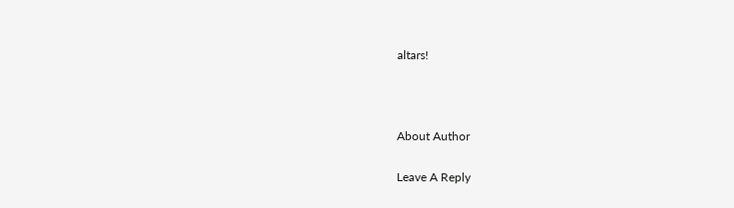altars!



About Author

Leave A Reply